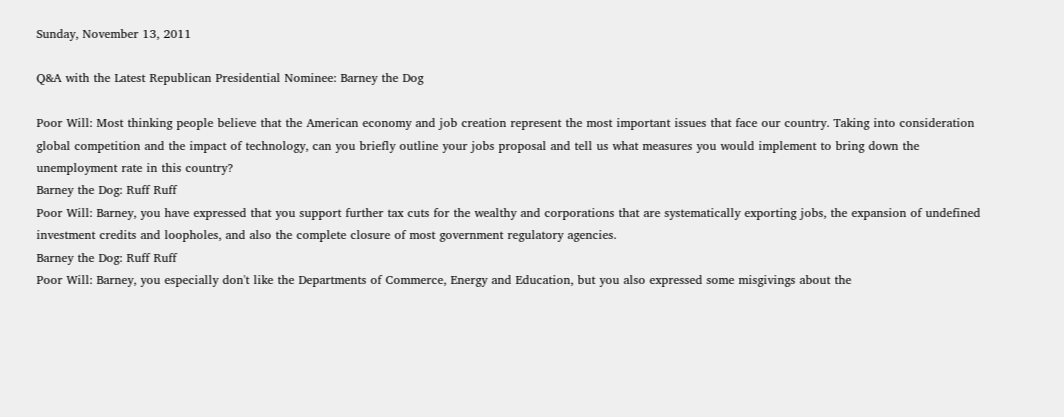Sunday, November 13, 2011

Q&A with the Latest Republican Presidential Nominee: Barney the Dog

Poor Will: Most thinking people believe that the American economy and job creation represent the most important issues that face our country. Taking into consideration global competition and the impact of technology, can you briefly outline your jobs proposal and tell us what measures you would implement to bring down the unemployment rate in this country?
Barney the Dog: Ruff Ruff
Poor Will: Barney, you have expressed that you support further tax cuts for the wealthy and corporations that are systematically exporting jobs, the expansion of undefined investment credits and loopholes, and also the complete closure of most government regulatory agencies.
Barney the Dog: Ruff Ruff
Poor Will: Barney, you especially don't like the Departments of Commerce, Energy and Education, but you also expressed some misgivings about the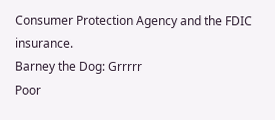Consumer Protection Agency and the FDIC insurance.
Barney the Dog: Grrrrr
Poor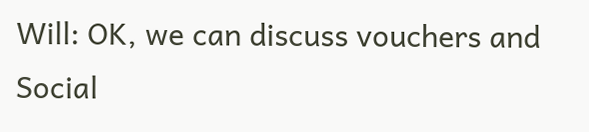Will: OK, we can discuss vouchers and Social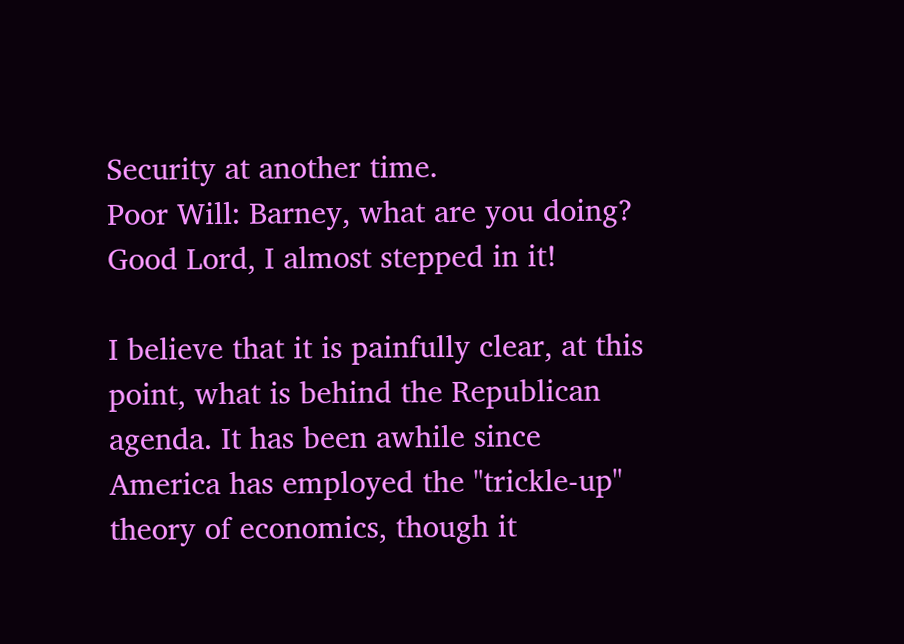Security at another time.
Poor Will: Barney, what are you doing? Good Lord, I almost stepped in it!

I believe that it is painfully clear, at this point, what is behind the Republican agenda. It has been awhile since America has employed the "trickle-up" theory of economics, though it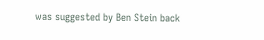was suggested by Ben Stein back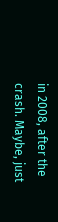in 2008, after the crash. Maybe, just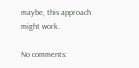maybe, this approach might work.

No comments: